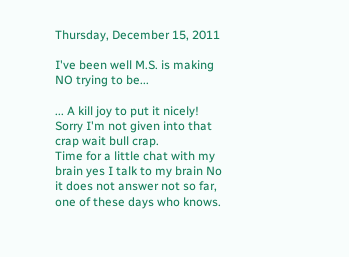Thursday, December 15, 2011

I've been well M.S. is making NO trying to be...

... A kill joy to put it nicely! Sorry I'm not given into that crap wait bull crap.
Time for a little chat with my brain yes I talk to my brain No it does not answer not so far, one of these days who knows.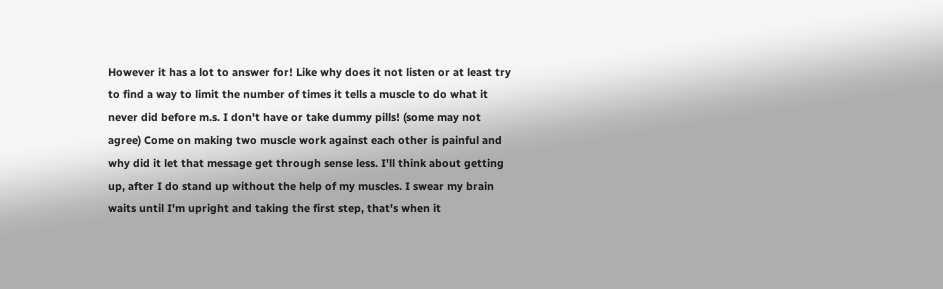However it has a lot to answer for! Like why does it not listen or at least try to find a way to limit the number of times it tells a muscle to do what it never did before m.s. I don't have or take dummy pills! (some may not agree) Come on making two muscle work against each other is painful and why did it let that message get through sense less. I'll think about getting up, after I do stand up without the help of my muscles. I swear my brain waits until I'm upright and taking the first step, that's when it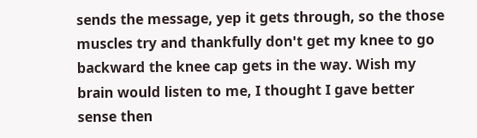sends the message, yep it gets through, so the those muscles try and thankfully don't get my knee to go backward the knee cap gets in the way. Wish my brain would listen to me, I thought I gave better sense then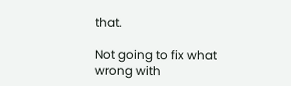that.

Not going to fix what wrong with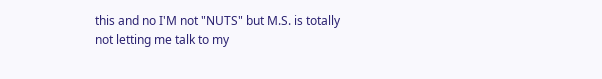this and no I'M not "NUTS" but M.S. is totally not letting me talk to my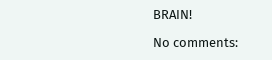BRAIN!

No comments: